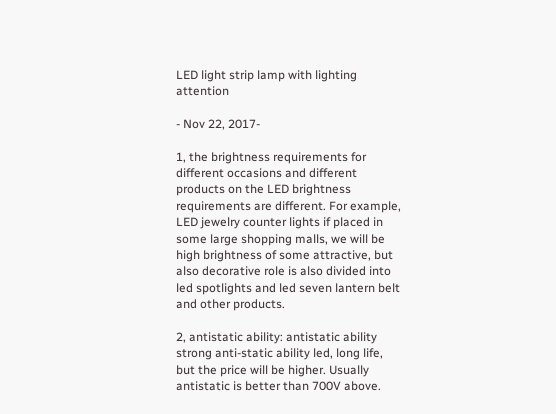LED light strip lamp with lighting attention

- Nov 22, 2017-

1, the brightness requirements for different occasions and different products on the LED brightness requirements are different. For example, LED jewelry counter lights if placed in some large shopping malls, we will be high brightness of some attractive, but also decorative role is also divided into led spotlights and led seven lantern belt and other products.

2, antistatic ability: antistatic ability strong anti-static ability led, long life, but the price will be higher. Usually antistatic is better than 700V above.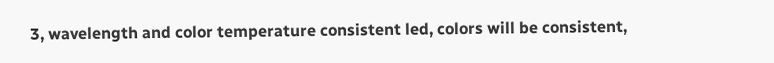3, wavelength and color temperature consistent led, colors will be consistent,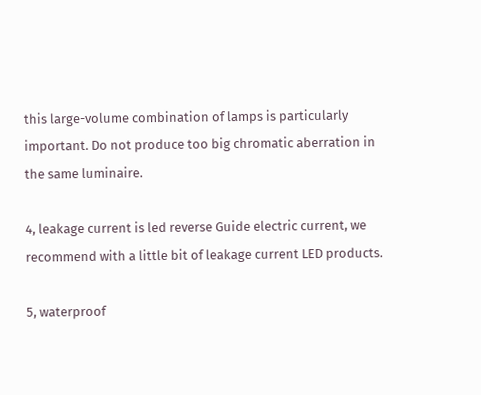this large-volume combination of lamps is particularly important. Do not produce too big chromatic aberration in the same luminaire.

4, leakage current is led reverse Guide electric current, we recommend with a little bit of leakage current LED products.

5, waterproof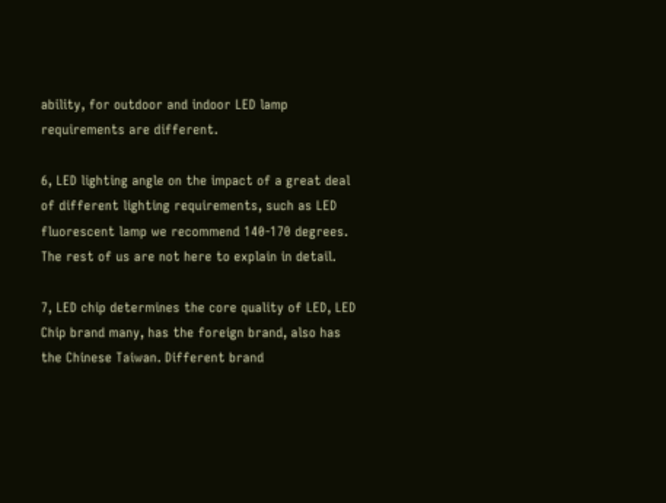ability, for outdoor and indoor LED lamp requirements are different.

6, LED lighting angle on the impact of a great deal of different lighting requirements, such as LED fluorescent lamp we recommend 140-170 degrees. The rest of us are not here to explain in detail.

7, LED chip determines the core quality of LED, LED Chip brand many, has the foreign brand, also has the Chinese Taiwan. Different brand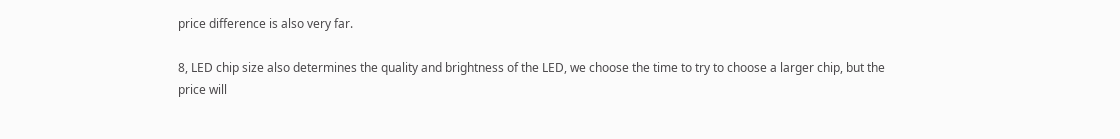price difference is also very far.

8, LED chip size also determines the quality and brightness of the LED, we choose the time to try to choose a larger chip, but the price will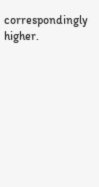correspondingly higher.